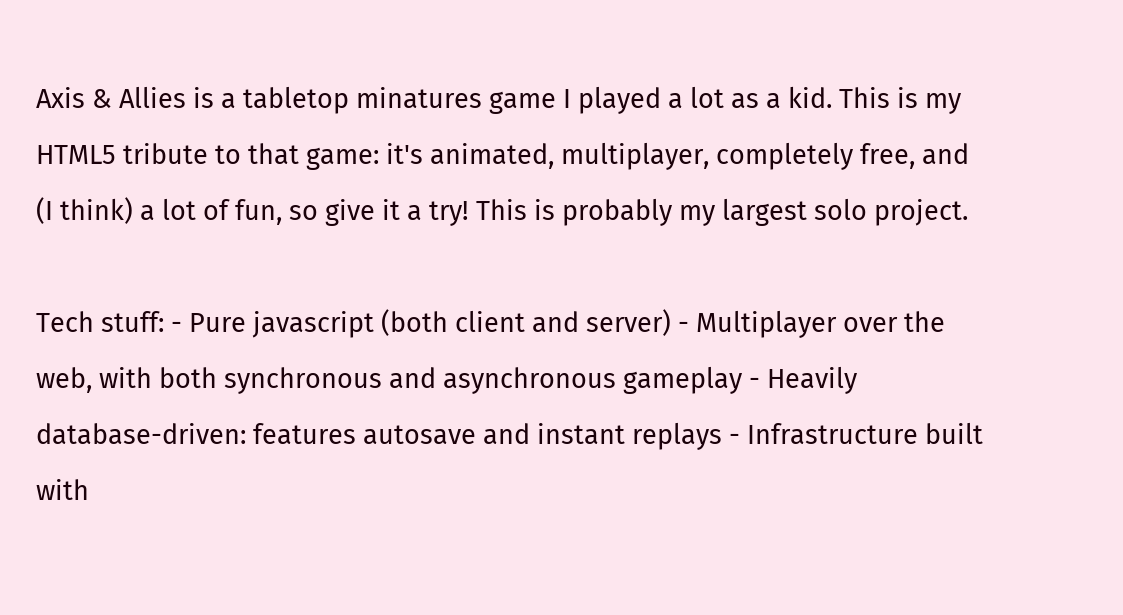Axis & Allies is a tabletop minatures game I played a lot as a kid. This is my HTML5 tribute to that game: it's animated, multiplayer, completely free, and (I think) a lot of fun, so give it a try! This is probably my largest solo project.

Tech stuff: - Pure javascript (both client and server) - Multiplayer over the web, with both synchronous and asynchronous gameplay - Heavily database-driven: features autosave and instant replays - Infrastructure built with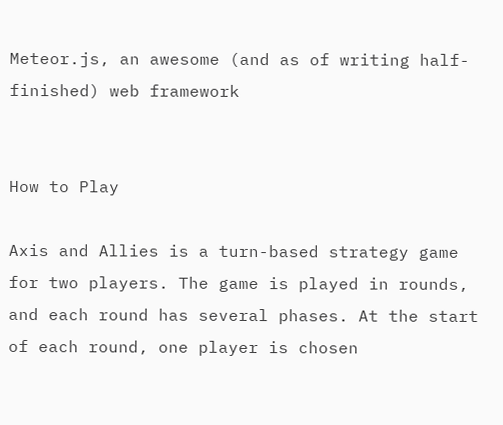Meteor.js, an awesome (and as of writing half-finished) web framework


How to Play

Axis and Allies is a turn-based strategy game for two players. The game is played in rounds, and each round has several phases. At the start of each round, one player is chosen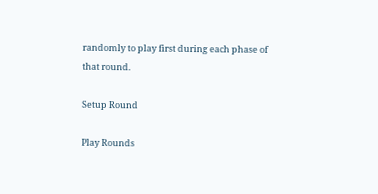randomly to play first during each phase of that round.

Setup Round

Play Rounds